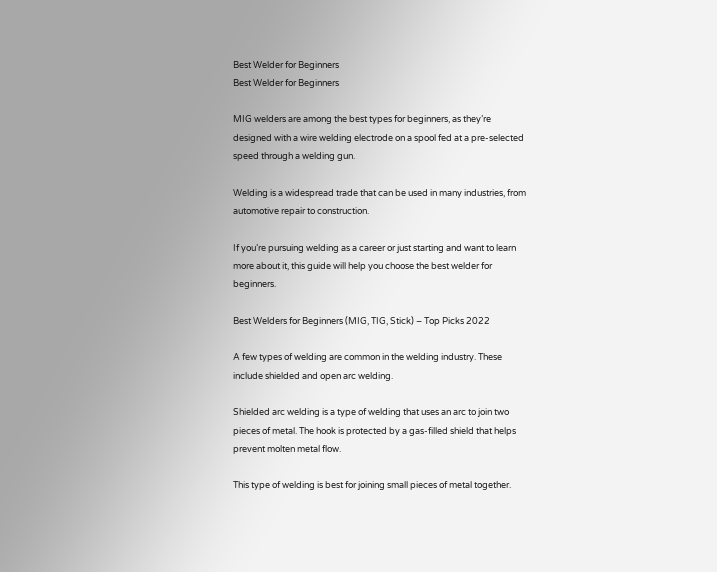Best Welder for Beginners
Best Welder for Beginners

MIG welders are among the best types for beginners, as they’re designed with a wire welding electrode on a spool fed at a pre-selected speed through a welding gun.

Welding is a widespread trade that can be used in many industries, from automotive repair to construction.

If you’re pursuing welding as a career or just starting and want to learn more about it, this guide will help you choose the best welder for beginners.

Best Welders for Beginners (MIG, TIG, Stick) – Top Picks 2022

A few types of welding are common in the welding industry. These include shielded and open arc welding.

Shielded arc welding is a type of welding that uses an arc to join two pieces of metal. The hook is protected by a gas-filled shield that helps prevent molten metal flow.

This type of welding is best for joining small pieces of metal together.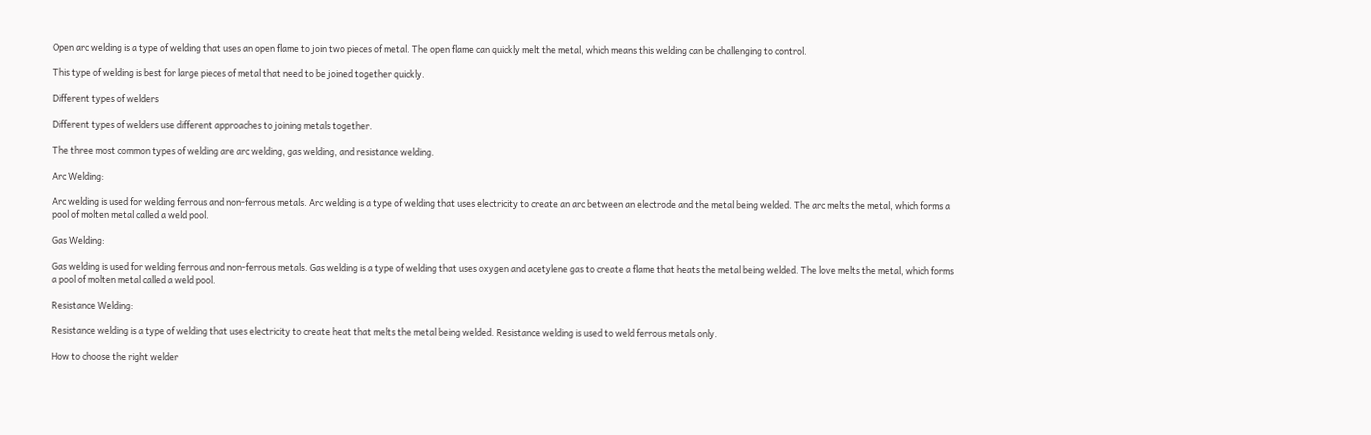Open arc welding is a type of welding that uses an open flame to join two pieces of metal. The open flame can quickly melt the metal, which means this welding can be challenging to control.

This type of welding is best for large pieces of metal that need to be joined together quickly.

Different types of welders

Different types of welders use different approaches to joining metals together.

The three most common types of welding are arc welding, gas welding, and resistance welding.

Arc Welding:

Arc welding is used for welding ferrous and non-ferrous metals. Arc welding is a type of welding that uses electricity to create an arc between an electrode and the metal being welded. The arc melts the metal, which forms a pool of molten metal called a weld pool.

Gas Welding:

Gas welding is used for welding ferrous and non-ferrous metals. Gas welding is a type of welding that uses oxygen and acetylene gas to create a flame that heats the metal being welded. The love melts the metal, which forms a pool of molten metal called a weld pool.

Resistance Welding:

Resistance welding is a type of welding that uses electricity to create heat that melts the metal being welded. Resistance welding is used to weld ferrous metals only.

How to choose the right welder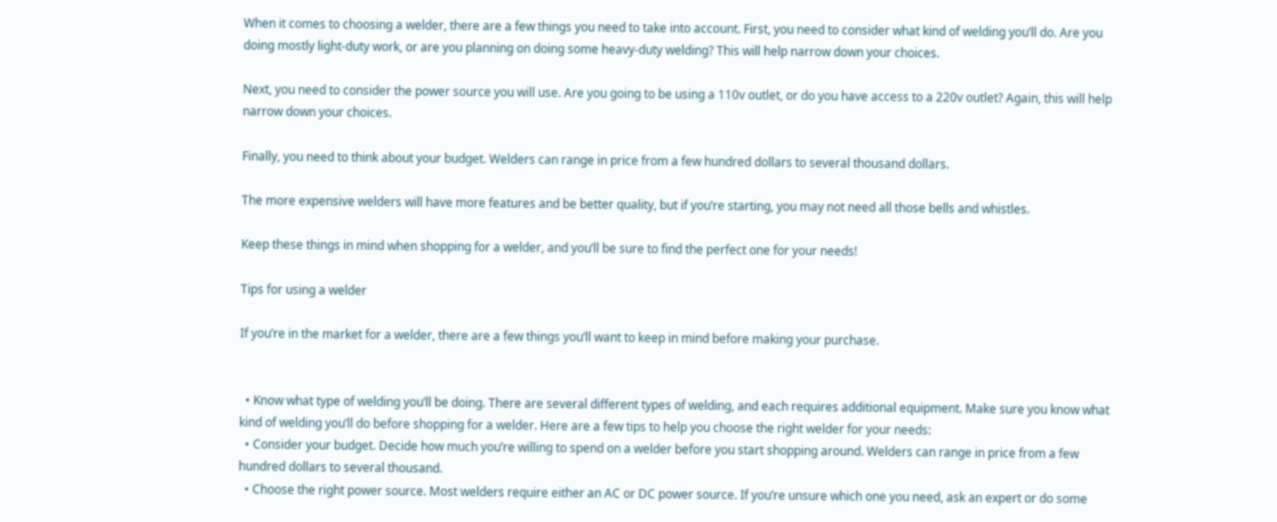When it comes to choosing a welder, there are a few things you need to take into account. First, you need to consider what kind of welding you’ll do. Are you doing mostly light-duty work, or are you planning on doing some heavy-duty welding? This will help narrow down your choices.

Next, you need to consider the power source you will use. Are you going to be using a 110v outlet, or do you have access to a 220v outlet? Again, this will help narrow down your choices.

Finally, you need to think about your budget. Welders can range in price from a few hundred dollars to several thousand dollars.

The more expensive welders will have more features and be better quality, but if you’re starting, you may not need all those bells and whistles.

Keep these things in mind when shopping for a welder, and you’ll be sure to find the perfect one for your needs!

Tips for using a welder

If you’re in the market for a welder, there are a few things you’ll want to keep in mind before making your purchase.


  • Know what type of welding you’ll be doing. There are several different types of welding, and each requires additional equipment. Make sure you know what kind of welding you’ll do before shopping for a welder. Here are a few tips to help you choose the right welder for your needs:
  • Consider your budget. Decide how much you’re willing to spend on a welder before you start shopping around. Welders can range in price from a few hundred dollars to several thousand.
  • Choose the right power source. Most welders require either an AC or DC power source. If you’re unsure which one you need, ask an expert or do some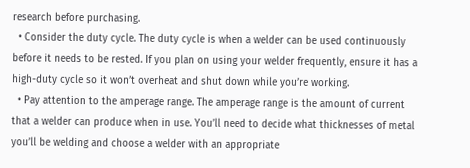research before purchasing.
  • Consider the duty cycle. The duty cycle is when a welder can be used continuously before it needs to be rested. If you plan on using your welder frequently, ensure it has a high-duty cycle so it won’t overheat and shut down while you’re working.
  • Pay attention to the amperage range. The amperage range is the amount of current that a welder can produce when in use. You’ll need to decide what thicknesses of metal you’ll be welding and choose a welder with an appropriate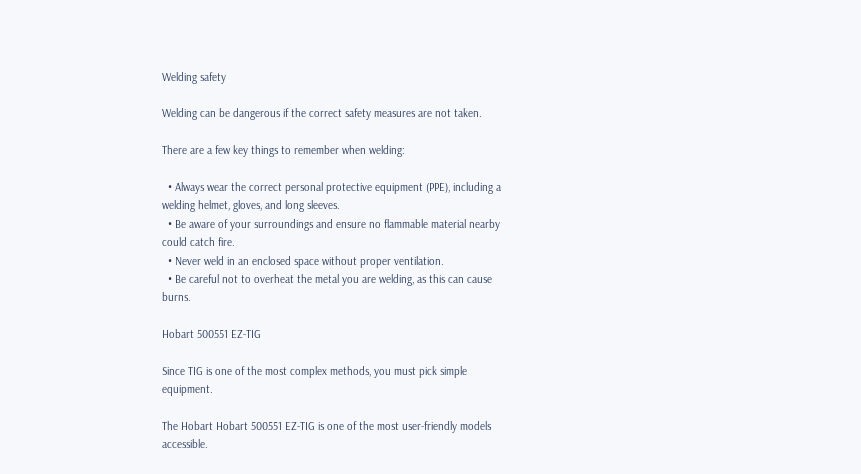Welding safety

Welding can be dangerous if the correct safety measures are not taken.

There are a few key things to remember when welding:

  • Always wear the correct personal protective equipment (PPE), including a welding helmet, gloves, and long sleeves.
  • Be aware of your surroundings and ensure no flammable material nearby could catch fire.
  • Never weld in an enclosed space without proper ventilation.
  • Be careful not to overheat the metal you are welding, as this can cause burns.

Hobart 500551 EZ-TIG

Since TIG is one of the most complex methods, you must pick simple equipment.

The Hobart Hobart 500551 EZ-TIG is one of the most user-friendly models accessible.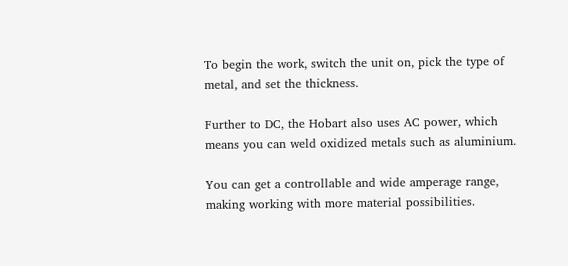To begin the work, switch the unit on, pick the type of metal, and set the thickness.

Further to DC, the Hobart also uses AC power, which means you can weld oxidized metals such as aluminium.

You can get a controllable and wide amperage range, making working with more material possibilities.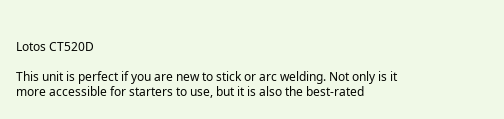Lotos CT520D

This unit is perfect if you are new to stick or arc welding. Not only is it more accessible for starters to use, but it is also the best-rated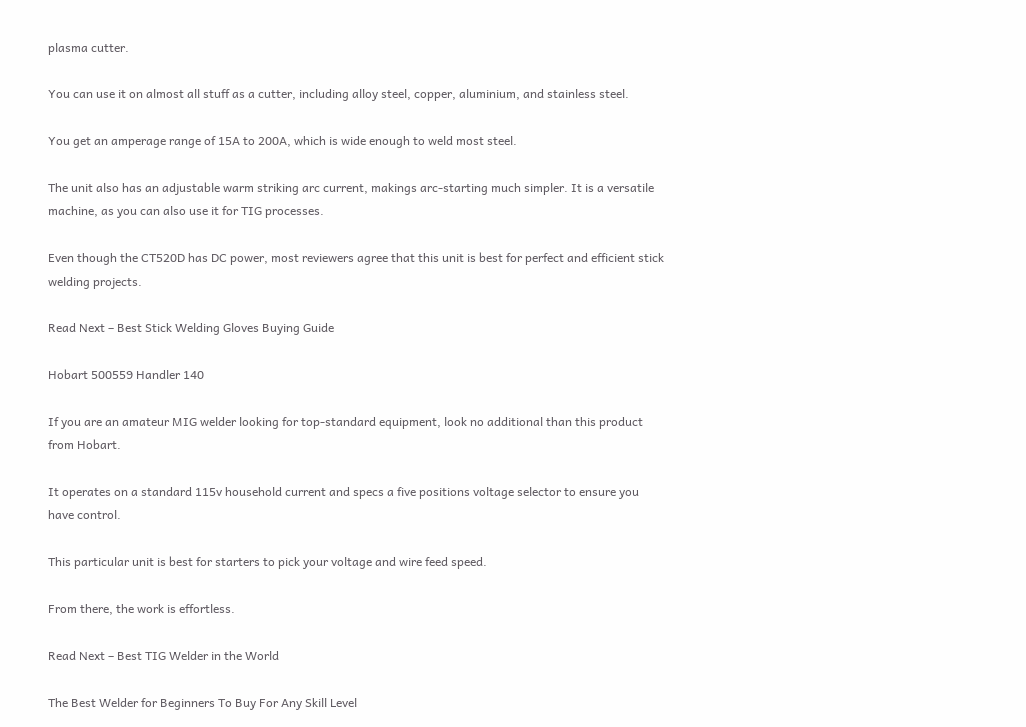plasma cutter.

You can use it on almost all stuff as a cutter, including alloy steel, copper, aluminium, and stainless steel.

You get an amperage range of 15A to 200A, which is wide enough to weld most steel.

The unit also has an adjustable warm striking arc current, makings arc-starting much simpler. It is a versatile machine, as you can also use it for TIG processes.

Even though the CT520D has DC power, most reviewers agree that this unit is best for perfect and efficient stick welding projects.

Read Next – Best Stick Welding Gloves Buying Guide

Hobart 500559 Handler 140

If you are an amateur MIG welder looking for top-standard equipment, look no additional than this product from Hobart.

It operates on a standard 115v household current and specs a five positions voltage selector to ensure you have control.

This particular unit is best for starters to pick your voltage and wire feed speed.

From there, the work is effortless.

Read Next – Best TIG Welder in the World

The Best Welder for Beginners To Buy For Any Skill Level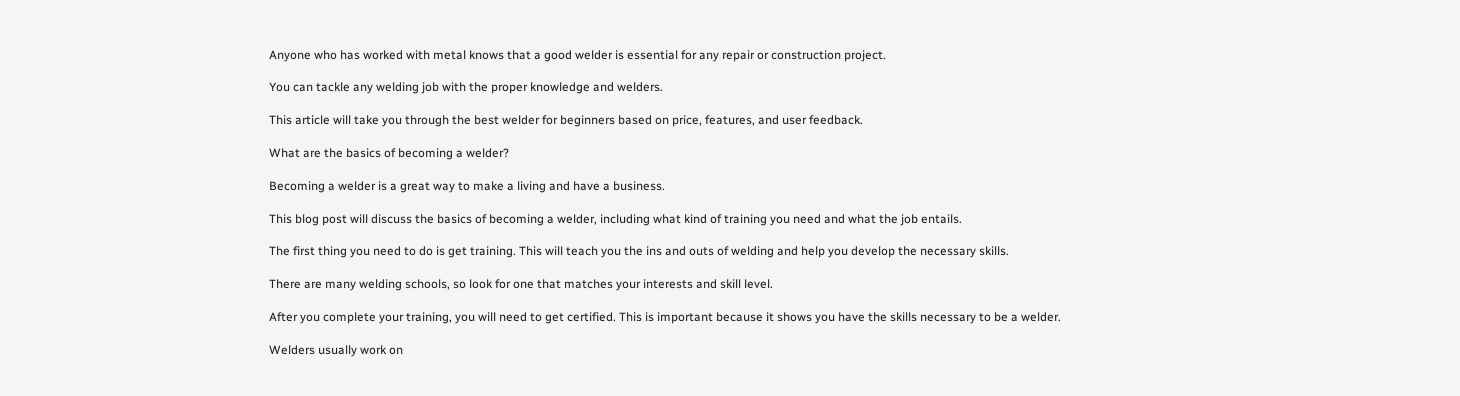Anyone who has worked with metal knows that a good welder is essential for any repair or construction project.

You can tackle any welding job with the proper knowledge and welders.

This article will take you through the best welder for beginners based on price, features, and user feedback.

What are the basics of becoming a welder?

Becoming a welder is a great way to make a living and have a business.

This blog post will discuss the basics of becoming a welder, including what kind of training you need and what the job entails.

The first thing you need to do is get training. This will teach you the ins and outs of welding and help you develop the necessary skills.

There are many welding schools, so look for one that matches your interests and skill level.

After you complete your training, you will need to get certified. This is important because it shows you have the skills necessary to be a welder.

Welders usually work on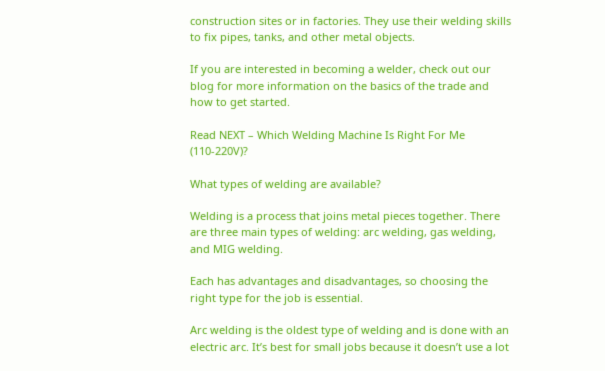construction sites or in factories. They use their welding skills to fix pipes, tanks, and other metal objects.

If you are interested in becoming a welder, check out our blog for more information on the basics of the trade and how to get started.

Read NEXT – Which Welding Machine Is Right For Me (110-220V)?

What types of welding are available?

Welding is a process that joins metal pieces together. There are three main types of welding: arc welding, gas welding, and MIG welding.

Each has advantages and disadvantages, so choosing the right type for the job is essential.

Arc welding is the oldest type of welding and is done with an electric arc. It’s best for small jobs because it doesn’t use a lot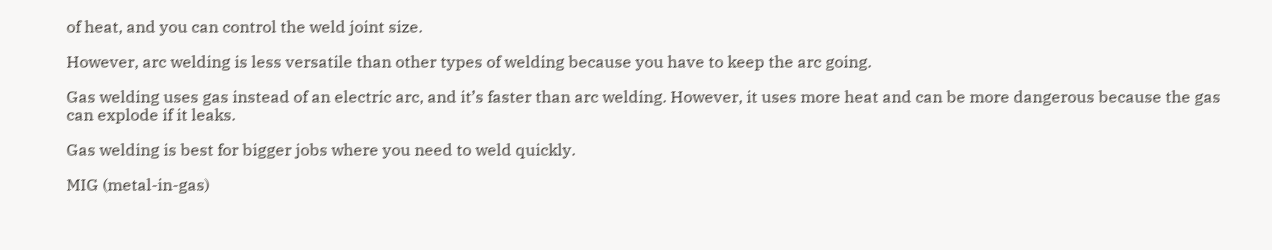of heat, and you can control the weld joint size.

However, arc welding is less versatile than other types of welding because you have to keep the arc going.

Gas welding uses gas instead of an electric arc, and it’s faster than arc welding. However, it uses more heat and can be more dangerous because the gas can explode if it leaks.

Gas welding is best for bigger jobs where you need to weld quickly.

MIG (metal-in-gas)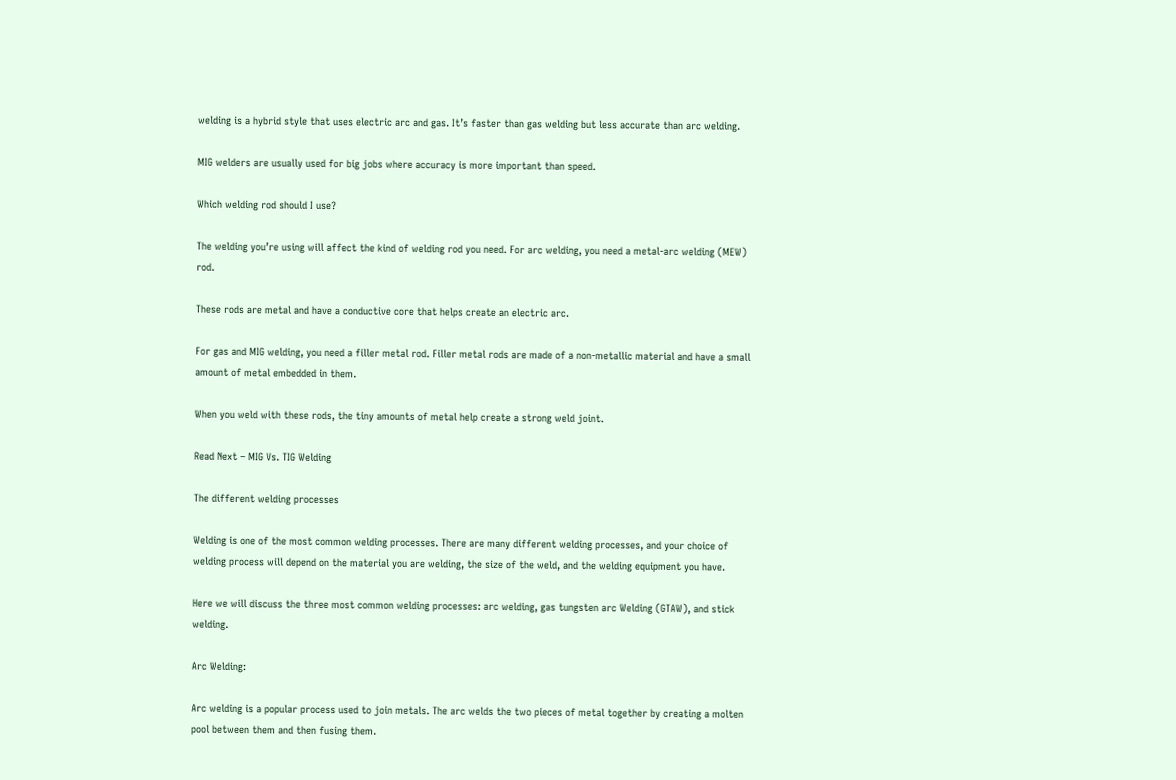welding is a hybrid style that uses electric arc and gas. It’s faster than gas welding but less accurate than arc welding.

MIG welders are usually used for big jobs where accuracy is more important than speed.

Which welding rod should I use?

The welding you’re using will affect the kind of welding rod you need. For arc welding, you need a metal-arc welding (MEW) rod.

These rods are metal and have a conductive core that helps create an electric arc.

For gas and MIG welding, you need a filler metal rod. Filler metal rods are made of a non-metallic material and have a small amount of metal embedded in them.

When you weld with these rods, the tiny amounts of metal help create a strong weld joint.

Read Next – MIG Vs. TIG Welding

The different welding processes

Welding is one of the most common welding processes. There are many different welding processes, and your choice of welding process will depend on the material you are welding, the size of the weld, and the welding equipment you have.

Here we will discuss the three most common welding processes: arc welding, gas tungsten arc Welding (GTAW), and stick welding.

Arc Welding:

Arc welding is a popular process used to join metals. The arc welds the two pieces of metal together by creating a molten pool between them and then fusing them.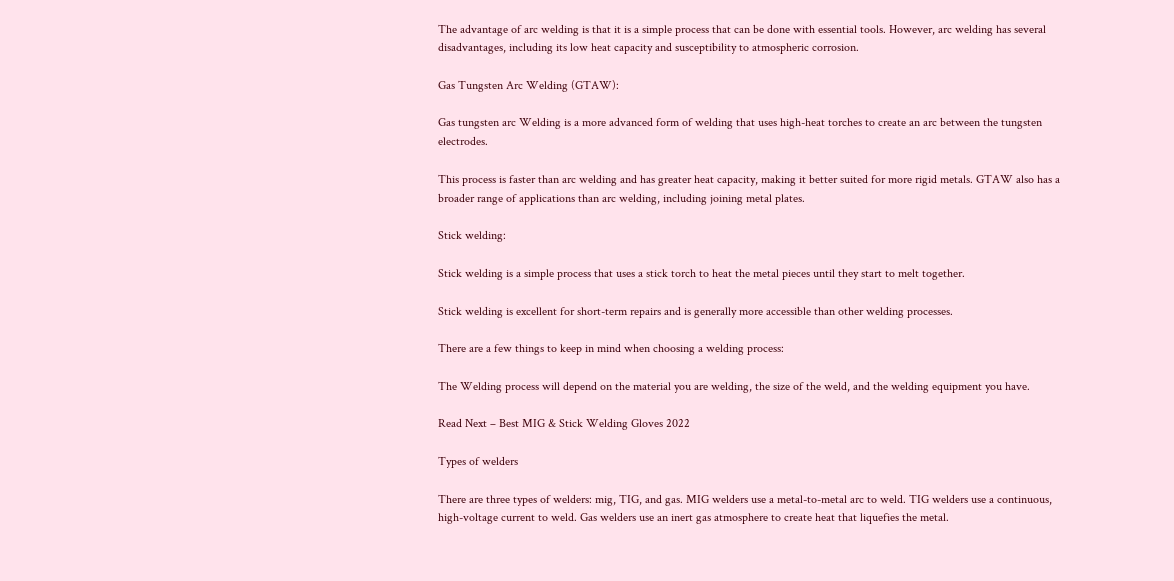The advantage of arc welding is that it is a simple process that can be done with essential tools. However, arc welding has several disadvantages, including its low heat capacity and susceptibility to atmospheric corrosion.

Gas Tungsten Arc Welding (GTAW):

Gas tungsten arc Welding is a more advanced form of welding that uses high-heat torches to create an arc between the tungsten electrodes.

This process is faster than arc welding and has greater heat capacity, making it better suited for more rigid metals. GTAW also has a broader range of applications than arc welding, including joining metal plates.

Stick welding:

Stick welding is a simple process that uses a stick torch to heat the metal pieces until they start to melt together.

Stick welding is excellent for short-term repairs and is generally more accessible than other welding processes.

There are a few things to keep in mind when choosing a welding process:

The Welding process will depend on the material you are welding, the size of the weld, and the welding equipment you have.

Read Next – Best MIG & Stick Welding Gloves 2022

Types of welders

There are three types of welders: mig, TIG, and gas. MIG welders use a metal-to-metal arc to weld. TIG welders use a continuous, high-voltage current to weld. Gas welders use an inert gas atmosphere to create heat that liquefies the metal.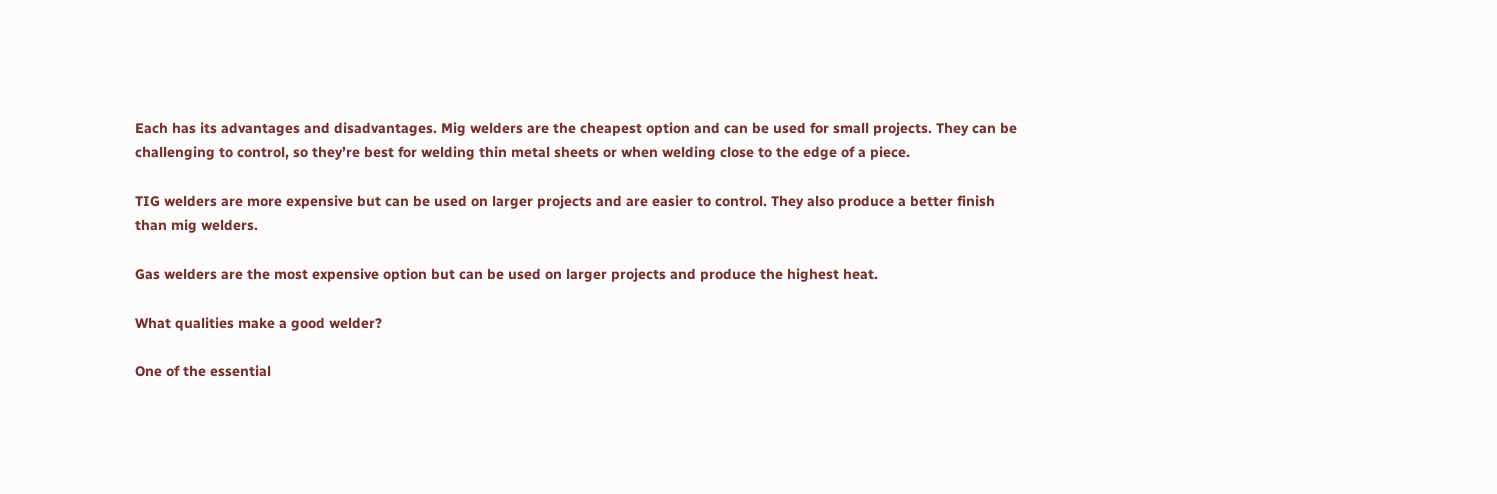Each has its advantages and disadvantages. Mig welders are the cheapest option and can be used for small projects. They can be challenging to control, so they’re best for welding thin metal sheets or when welding close to the edge of a piece.

TIG welders are more expensive but can be used on larger projects and are easier to control. They also produce a better finish than mig welders.

Gas welders are the most expensive option but can be used on larger projects and produce the highest heat.

What qualities make a good welder?

One of the essential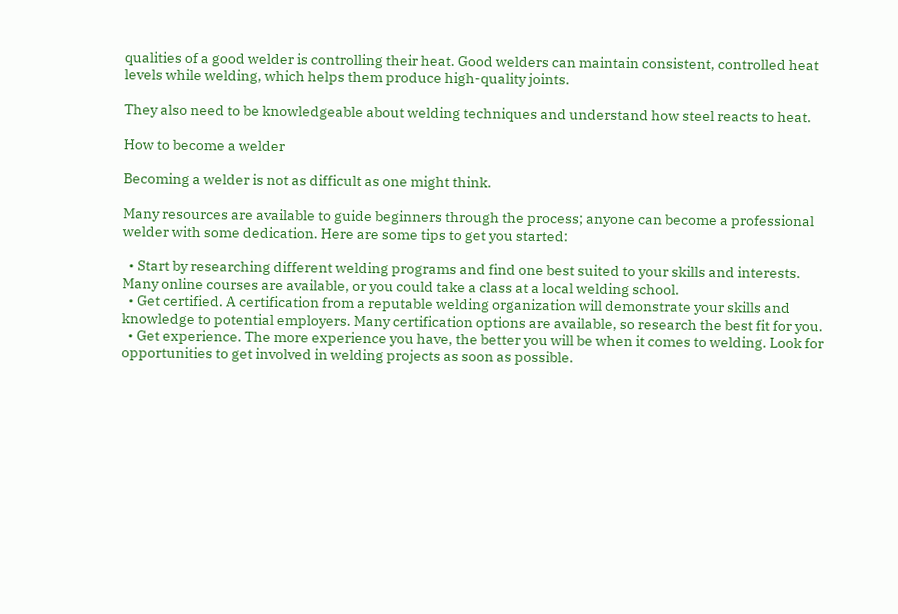qualities of a good welder is controlling their heat. Good welders can maintain consistent, controlled heat levels while welding, which helps them produce high-quality joints.

They also need to be knowledgeable about welding techniques and understand how steel reacts to heat.

How to become a welder

Becoming a welder is not as difficult as one might think.

Many resources are available to guide beginners through the process; anyone can become a professional welder with some dedication. Here are some tips to get you started:

  • Start by researching different welding programs and find one best suited to your skills and interests. Many online courses are available, or you could take a class at a local welding school.
  • Get certified. A certification from a reputable welding organization will demonstrate your skills and knowledge to potential employers. Many certification options are available, so research the best fit for you.
  • Get experience. The more experience you have, the better you will be when it comes to welding. Look for opportunities to get involved in welding projects as soon as possible.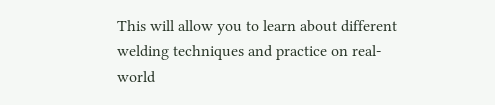This will allow you to learn about different welding techniques and practice on real-world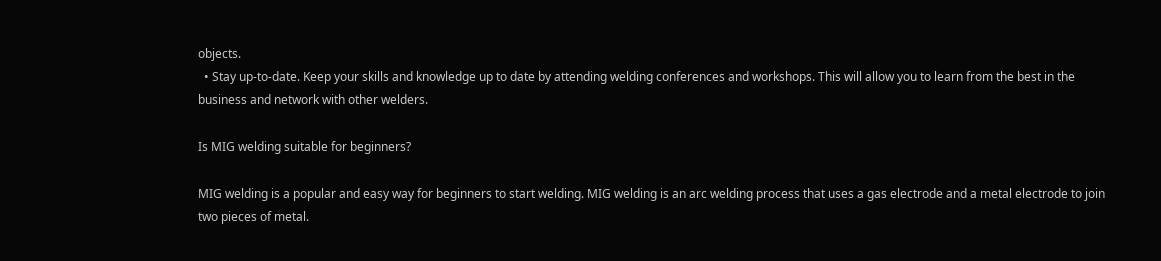objects.
  • Stay up-to-date. Keep your skills and knowledge up to date by attending welding conferences and workshops. This will allow you to learn from the best in the business and network with other welders.

Is MIG welding suitable for beginners?

MIG welding is a popular and easy way for beginners to start welding. MIG welding is an arc welding process that uses a gas electrode and a metal electrode to join two pieces of metal.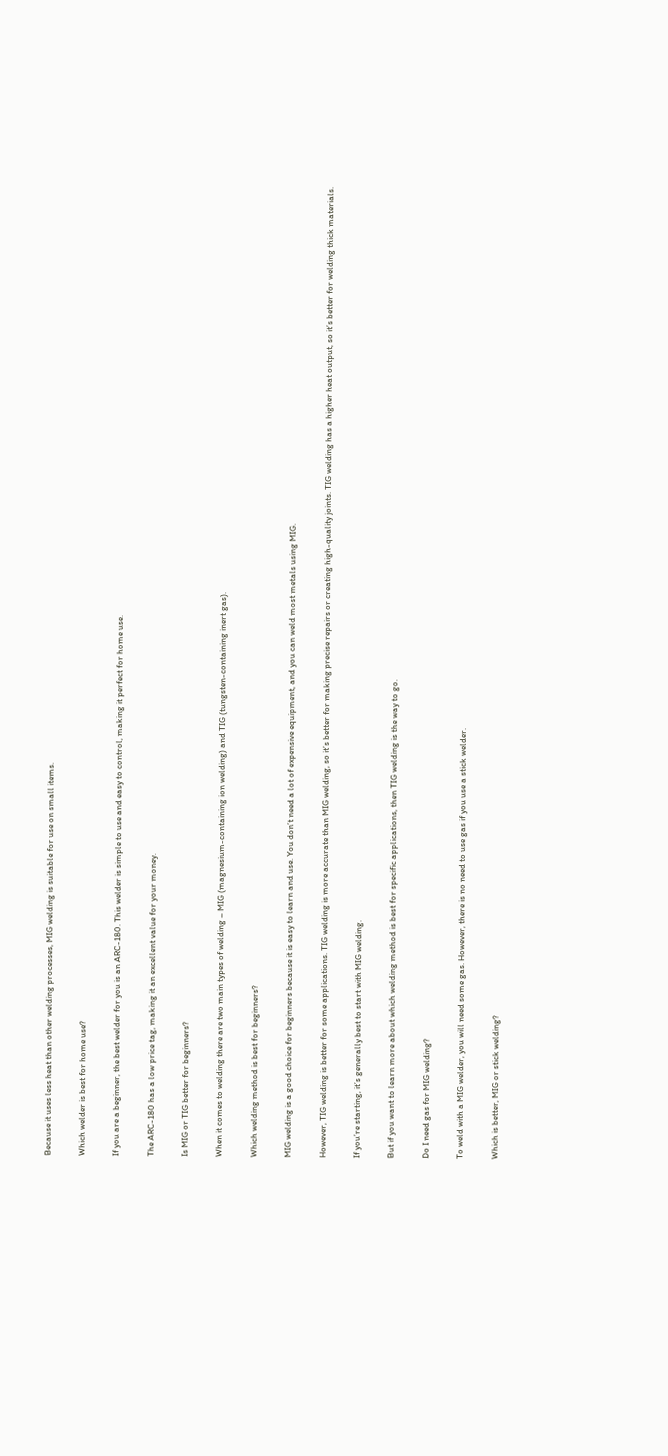Because it uses less heat than other welding processes, MIG welding is suitable for use on small items.

Which welder is best for home use?

If you are a beginner, the best welder for you is an ARC-180. This welder is simple to use and easy to control, making it perfect for home use.

The ARC-180 has a low price tag, making it an excellent value for your money.

Is MIG or TIG better for beginners?

When it comes to welding there are two main types of welding – MIG (magnesium-containing ion welding) and TIG (tungsten-containing inert gas).

Which welding method is best for beginners?

MIG welding is a good choice for beginners because it is easy to learn and use. You don’t need a lot of expensive equipment, and you can weld most metals using MIG.

However, TIG welding is better for some applications. TIG welding is more accurate than MIG welding, so it’s better for making precise repairs or creating high-quality joints. TIG welding has a higher heat output, so it’s better for welding thick materials.

If you’re starting, it’s generally best to start with MIG welding.

But if you want to learn more about which welding method is best for specific applications, then TIG welding is the way to go.

Do I need gas for MIG welding?

To weld with a MIG welder, you will need some gas. However, there is no need to use gas if you use a stick welder.

Which is better, MIG or stick welding?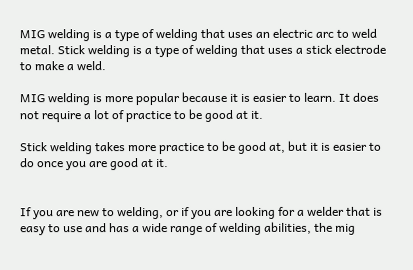MIG welding is a type of welding that uses an electric arc to weld metal. Stick welding is a type of welding that uses a stick electrode to make a weld.

MIG welding is more popular because it is easier to learn. It does not require a lot of practice to be good at it.

Stick welding takes more practice to be good at, but it is easier to do once you are good at it.


If you are new to welding, or if you are looking for a welder that is easy to use and has a wide range of welding abilities, the mig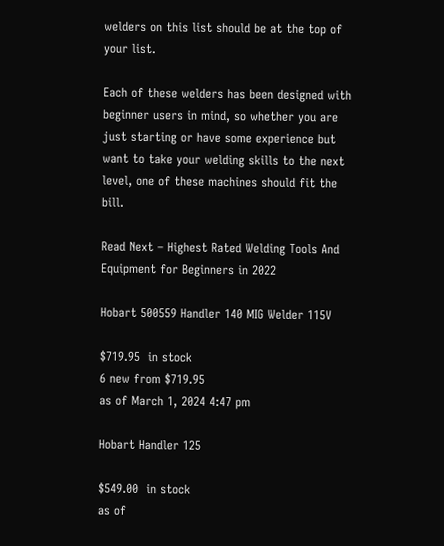welders on this list should be at the top of your list.

Each of these welders has been designed with beginner users in mind, so whether you are just starting or have some experience but want to take your welding skills to the next level, one of these machines should fit the bill.

Read Next – Highest Rated Welding Tools And Equipment for Beginners in 2022

Hobart 500559 Handler 140 MIG Welder 115V

$719.95  in stock
6 new from $719.95
as of March 1, 2024 4:47 pm

Hobart Handler 125

$549.00  in stock
as of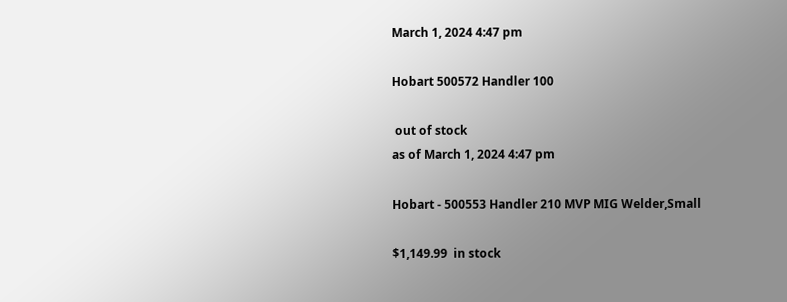March 1, 2024 4:47 pm

Hobart 500572 Handler 100

 out of stock
as of March 1, 2024 4:47 pm

Hobart - 500553 Handler 210 MVP MIG Welder,Small

$1,149.99  in stock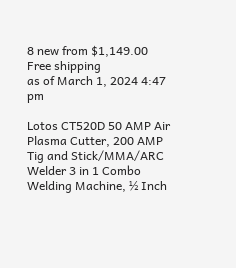8 new from $1,149.00
Free shipping
as of March 1, 2024 4:47 pm

Lotos CT520D 50 AMP Air Plasma Cutter, 200 AMP Tig and Stick/MMA/ARC Welder 3 in 1 Combo Welding Machine, ½ Inch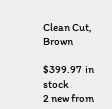Clean Cut, Brown

$399.97  in stock
2 new from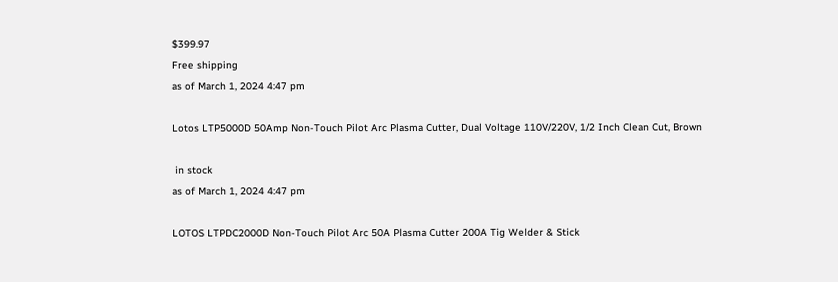$399.97
Free shipping
as of March 1, 2024 4:47 pm

Lotos LTP5000D 50Amp Non-Touch Pilot Arc Plasma Cutter, Dual Voltage 110V/220V, 1/2 Inch Clean Cut, Brown

 in stock
as of March 1, 2024 4:47 pm

LOTOS LTPDC2000D Non-Touch Pilot Arc 50A Plasma Cutter 200A Tig Welder & Stick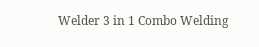Welder 3 in 1 Combo Welding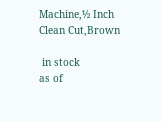Machine,½ Inch Clean Cut,Brown

 in stock
as of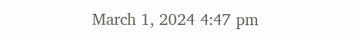March 1, 2024 4:47 pm